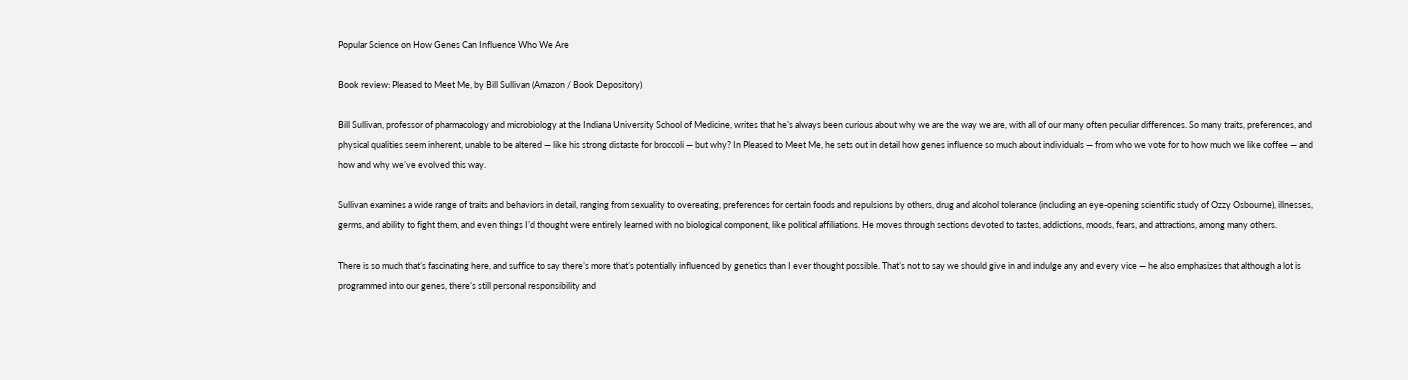Popular Science on How Genes Can Influence Who We Are

Book review: Pleased to Meet Me, by Bill Sullivan (Amazon / Book Depository)

Bill Sullivan, professor of pharmacology and microbiology at the Indiana University School of Medicine, writes that he’s always been curious about why we are the way we are, with all of our many often peculiar differences. So many traits, preferences, and physical qualities seem inherent, unable to be altered — like his strong distaste for broccoli — but why? In Pleased to Meet Me, he sets out in detail how genes influence so much about individuals — from who we vote for to how much we like coffee — and how and why we’ve evolved this way.

Sullivan examines a wide range of traits and behaviors in detail, ranging from sexuality to overeating, preferences for certain foods and repulsions by others, drug and alcohol tolerance (including an eye-opening scientific study of Ozzy Osbourne), illnesses, germs, and ability to fight them, and even things I’d thought were entirely learned with no biological component, like political affiliations. He moves through sections devoted to tastes, addictions, moods, fears, and attractions, among many others.

There is so much that’s fascinating here, and suffice to say there’s more that’s potentially influenced by genetics than I ever thought possible. That’s not to say we should give in and indulge any and every vice — he also emphasizes that although a lot is programmed into our genes, there’s still personal responsibility and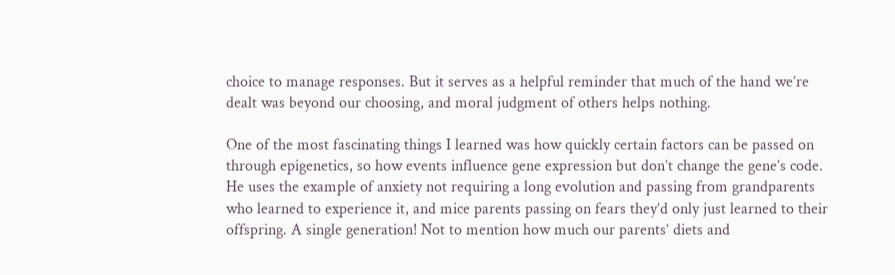choice to manage responses. But it serves as a helpful reminder that much of the hand we’re dealt was beyond our choosing, and moral judgment of others helps nothing.

One of the most fascinating things I learned was how quickly certain factors can be passed on through epigenetics, so how events influence gene expression but don’t change the gene’s code. He uses the example of anxiety not requiring a long evolution and passing from grandparents who learned to experience it, and mice parents passing on fears they’d only just learned to their offspring. A single generation! Not to mention how much our parents’ diets and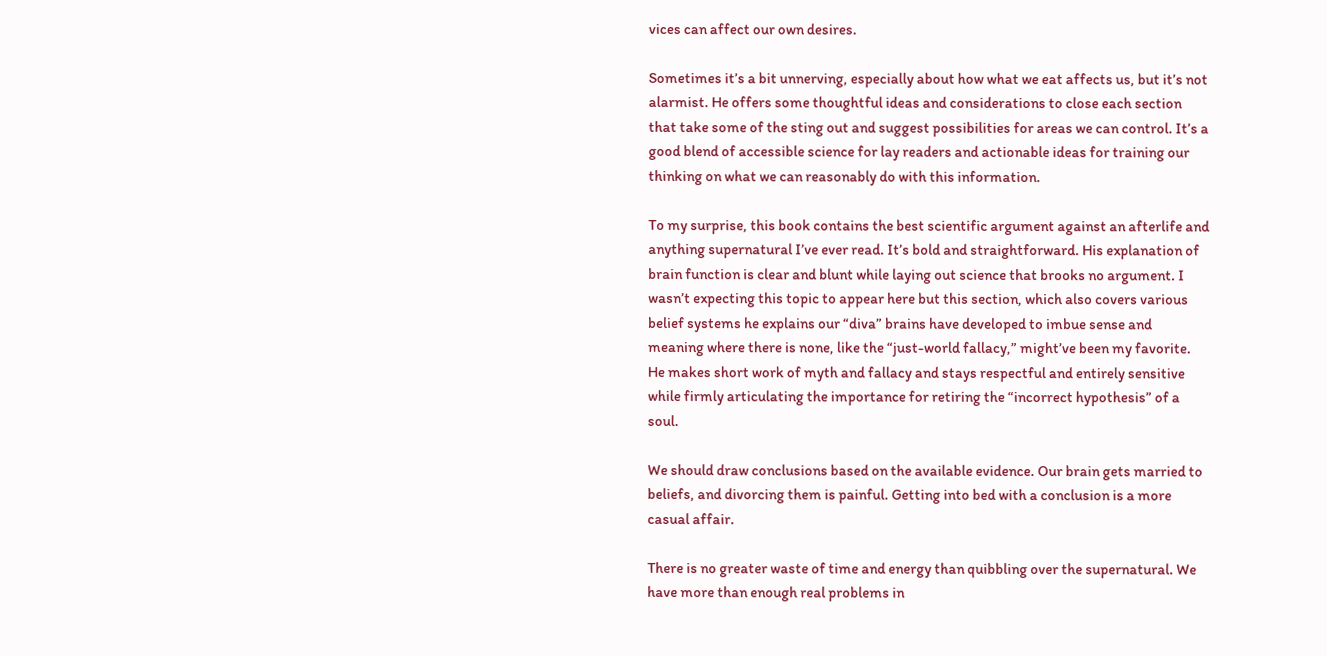vices can affect our own desires.

Sometimes it’s a bit unnerving, especially about how what we eat affects us, but it’s not alarmist. He offers some thoughtful ideas and considerations to close each section that take some of the sting out and suggest possibilities for areas we can control. It’s a good blend of accessible science for lay readers and actionable ideas for training our thinking on what we can reasonably do with this information.

To my surprise, this book contains the best scientific argument against an afterlife and anything supernatural I’ve ever read. It’s bold and straightforward. His explanation of brain function is clear and blunt while laying out science that brooks no argument. I wasn’t expecting this topic to appear here but this section, which also covers various belief systems he explains our “diva” brains have developed to imbue sense and meaning where there is none, like the “just-world fallacy,” might’ve been my favorite. He makes short work of myth and fallacy and stays respectful and entirely sensitive while firmly articulating the importance for retiring the “incorrect hypothesis” of a soul.

We should draw conclusions based on the available evidence. Our brain gets married to beliefs, and divorcing them is painful. Getting into bed with a conclusion is a more casual affair.

There is no greater waste of time and energy than quibbling over the supernatural. We have more than enough real problems in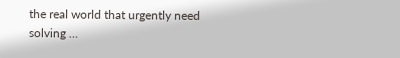the real world that urgently need solving …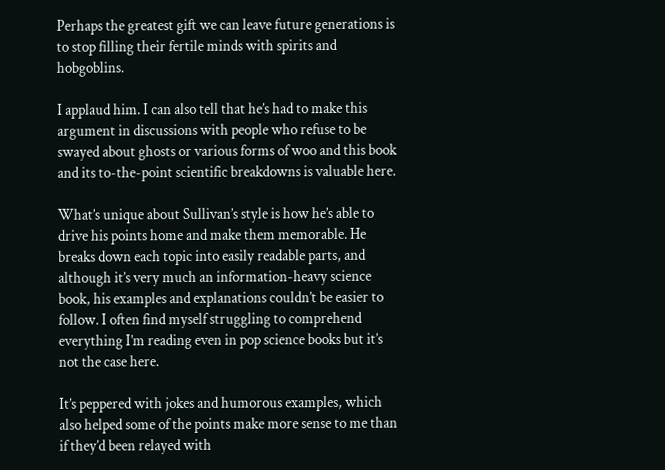Perhaps the greatest gift we can leave future generations is to stop filling their fertile minds with spirits and hobgoblins.

I applaud him. I can also tell that he’s had to make this argument in discussions with people who refuse to be swayed about ghosts or various forms of woo and this book and its to-the-point scientific breakdowns is valuable here.

What’s unique about Sullivan’s style is how he’s able to drive his points home and make them memorable. He breaks down each topic into easily readable parts, and although it’s very much an information-heavy science book, his examples and explanations couldn’t be easier to follow. I often find myself struggling to comprehend everything I’m reading even in pop science books but it’s not the case here.

It’s peppered with jokes and humorous examples, which also helped some of the points make more sense to me than if they’d been relayed with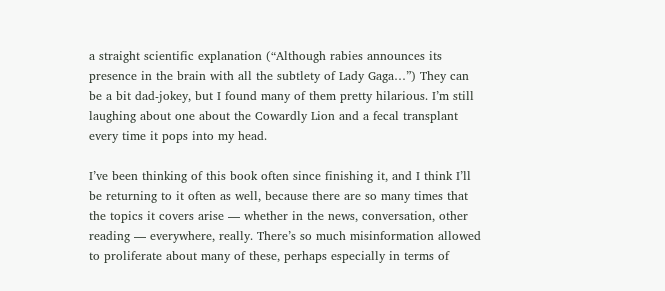a straight scientific explanation (“Although rabies announces its presence in the brain with all the subtlety of Lady Gaga…”) They can be a bit dad-jokey, but I found many of them pretty hilarious. I’m still laughing about one about the Cowardly Lion and a fecal transplant every time it pops into my head.

I’ve been thinking of this book often since finishing it, and I think I’ll be returning to it often as well, because there are so many times that the topics it covers arise — whether in the news, conversation, other reading — everywhere, really. There’s so much misinformation allowed to proliferate about many of these, perhaps especially in terms of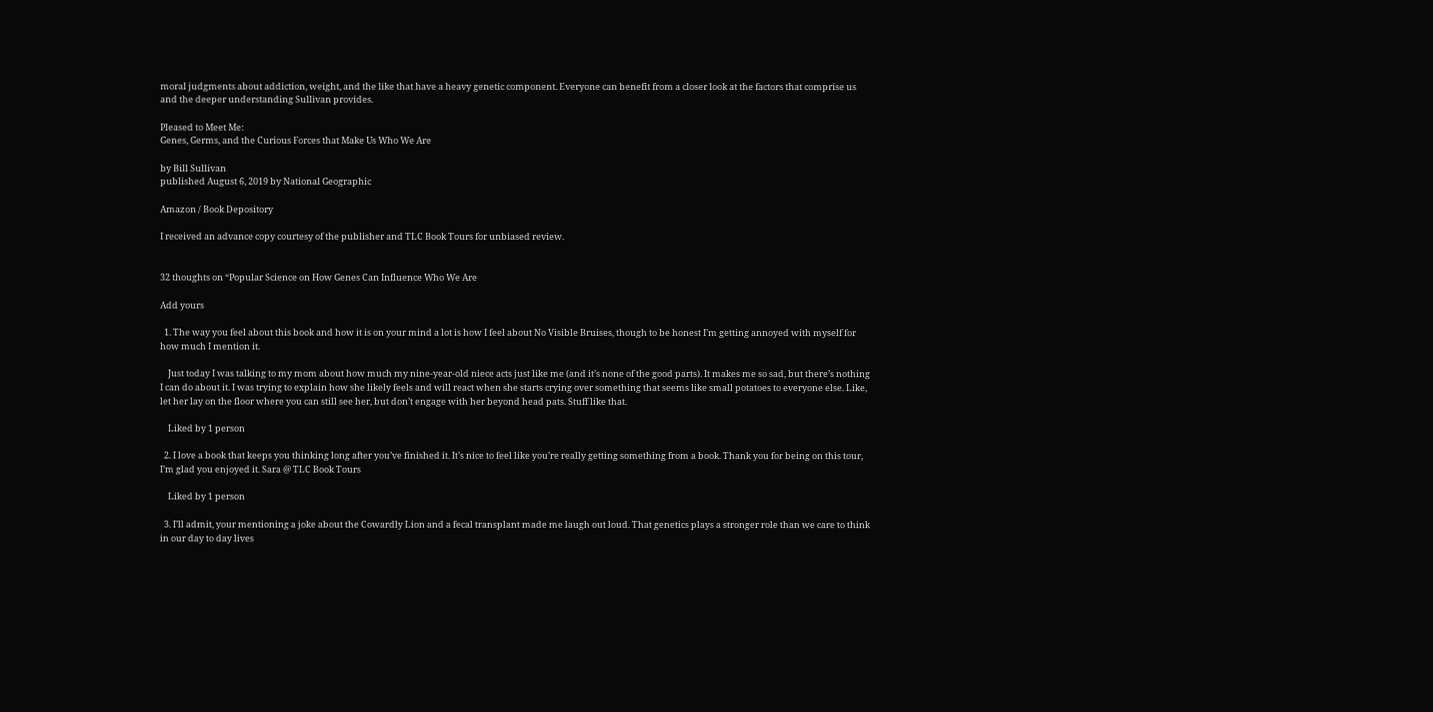moral judgments about addiction, weight, and the like that have a heavy genetic component. Everyone can benefit from a closer look at the factors that comprise us and the deeper understanding Sullivan provides.

Pleased to Meet Me:
Genes, Germs, and the Curious Forces that Make Us Who We Are

by Bill Sullivan
published August 6, 2019 by National Geographic

Amazon / Book Depository

I received an advance copy courtesy of the publisher and TLC Book Tours for unbiased review.


32 thoughts on “Popular Science on How Genes Can Influence Who We Are

Add yours

  1. The way you feel about this book and how it is on your mind a lot is how I feel about No Visible Bruises, though to be honest I’m getting annoyed with myself for how much I mention it.

    Just today I was talking to my mom about how much my nine-year-old niece acts just like me (and it’s none of the good parts). It makes me so sad, but there’s nothing I can do about it. I was trying to explain how she likely feels and will react when she starts crying over something that seems like small potatoes to everyone else. Like, let her lay on the floor where you can still see her, but don’t engage with her beyond head pats. Stuff like that.

    Liked by 1 person

  2. I love a book that keeps you thinking long after you’ve finished it. It’s nice to feel like you’re really getting something from a book. Thank you for being on this tour, I’m glad you enjoyed it. Sara @ TLC Book Tours

    Liked by 1 person

  3. I’ll admit, your mentioning a joke about the Cowardly Lion and a fecal transplant made me laugh out loud. That genetics plays a stronger role than we care to think in our day to day lives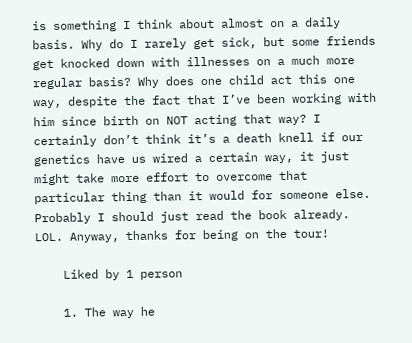is something I think about almost on a daily basis. Why do I rarely get sick, but some friends get knocked down with illnesses on a much more regular basis? Why does one child act this one way, despite the fact that I’ve been working with him since birth on NOT acting that way? I certainly don’t think it’s a death knell if our genetics have us wired a certain way, it just might take more effort to overcome that particular thing than it would for someone else. Probably I should just read the book already. LOL. Anyway, thanks for being on the tour!

    Liked by 1 person

    1. The way he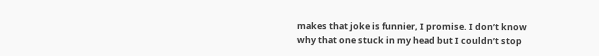makes that joke is funnier, I promise. I don’t know why that one stuck in my head but I couldn’t stop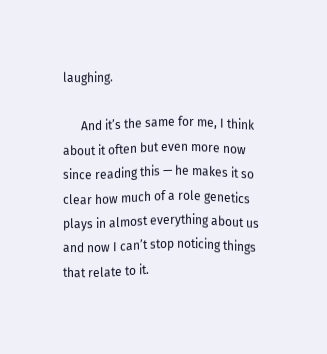laughing.

      And it’s the same for me, I think about it often but even more now since reading this — he makes it so clear how much of a role genetics plays in almost everything about us and now I can’t stop noticing things that relate to it.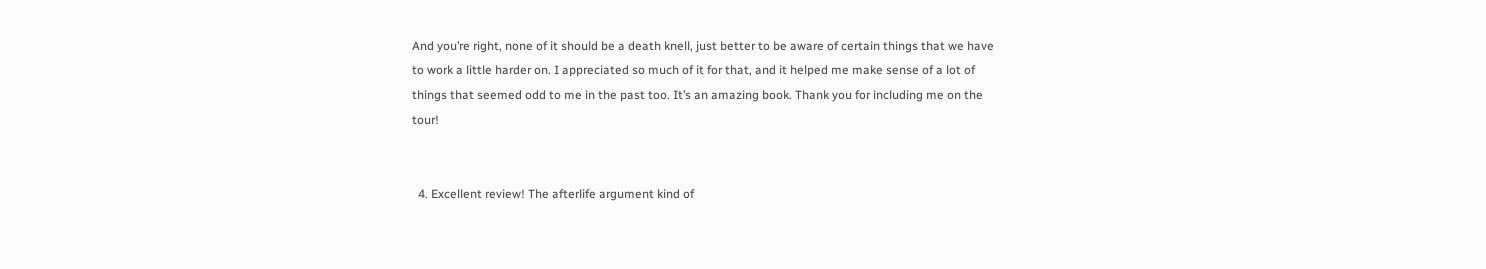And you’re right, none of it should be a death knell, just better to be aware of certain things that we have to work a little harder on. I appreciated so much of it for that, and it helped me make sense of a lot of things that seemed odd to me in the past too. It’s an amazing book. Thank you for including me on the tour!


  4. Excellent review! The afterlife argument kind of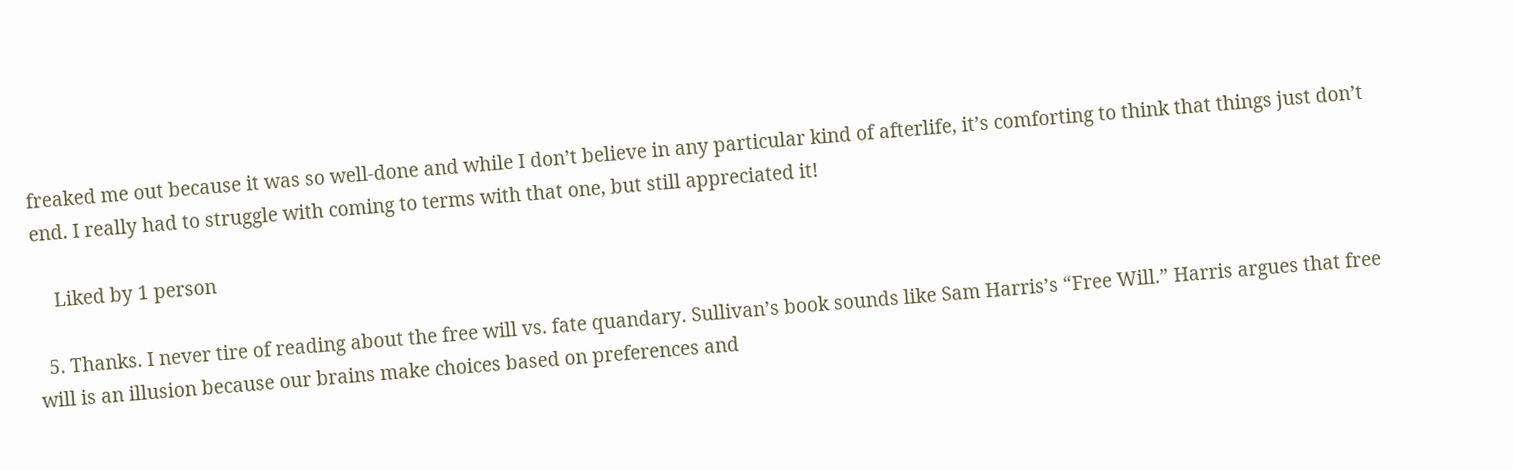freaked me out because it was so well-done and while I don’t believe in any particular kind of afterlife, it’s comforting to think that things just don’t end. I really had to struggle with coming to terms with that one, but still appreciated it!

    Liked by 1 person

  5. Thanks. I never tire of reading about the free will vs. fate quandary. Sullivan’s book sounds like Sam Harris’s “Free Will.” Harris argues that free will is an illusion because our brains make choices based on preferences and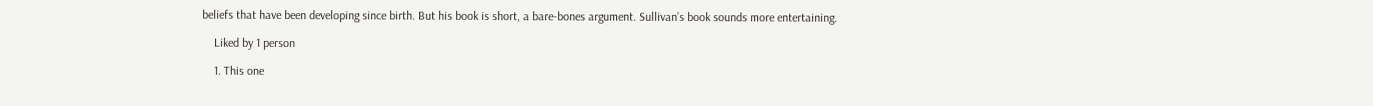beliefs that have been developing since birth. But his book is short, a bare-bones argument. Sullivan’s book sounds more entertaining.

    Liked by 1 person

    1. This one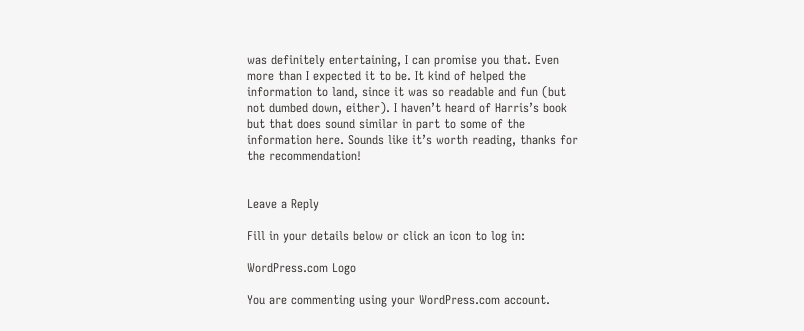was definitely entertaining, I can promise you that. Even more than I expected it to be. It kind of helped the information to land, since it was so readable and fun (but not dumbed down, either). I haven’t heard of Harris’s book but that does sound similar in part to some of the information here. Sounds like it’s worth reading, thanks for the recommendation!


Leave a Reply

Fill in your details below or click an icon to log in:

WordPress.com Logo

You are commenting using your WordPress.com account.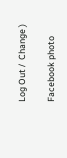Log Out /  Change )

Facebook photo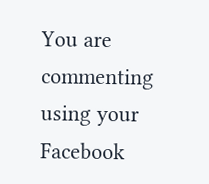You are commenting using your Facebook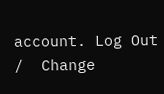account. Log Out /  Change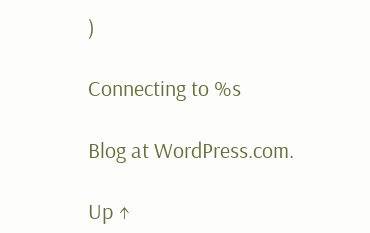)

Connecting to %s

Blog at WordPress.com.

Up ↑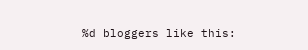%d bloggers like this: